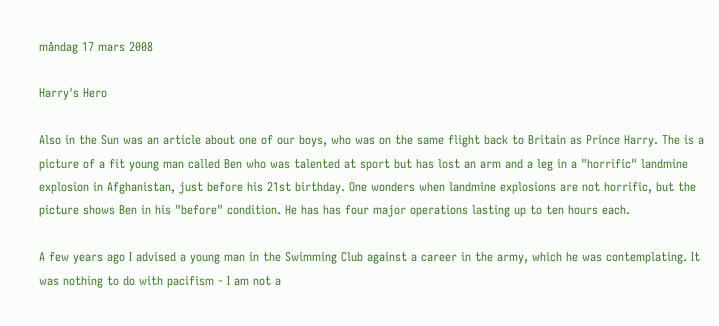måndag 17 mars 2008

Harry's Hero

Also in the Sun was an article about one of our boys, who was on the same flight back to Britain as Prince Harry. The is a picture of a fit young man called Ben who was talented at sport but has lost an arm and a leg in a "horrific" landmine explosion in Afghanistan, just before his 21st birthday. One wonders when landmine explosions are not horrific, but the picture shows Ben in his "before" condition. He has has four major operations lasting up to ten hours each.

A few years ago I advised a young man in the Swimming Club against a career in the army, which he was contemplating. It was nothing to do with pacifism - I am not a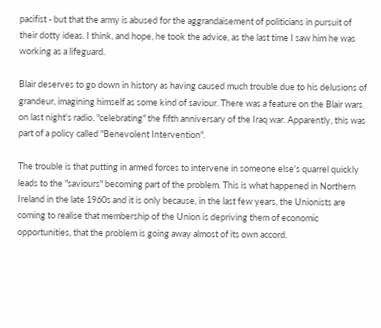pacifist - but that the army is abused for the aggrandaisement of politicians in pursuit of their dotty ideas. I think, and hope, he took the advice, as the last time I saw him he was working as a lifeguard.

Blair deserves to go down in history as having caused much trouble due to his delusions of grandeur, imagining himself as some kind of saviour. There was a feature on the Blair wars on last night's radio, "celebrating" the fifth anniversary of the Iraq war. Apparently, this was part of a policy called "Benevolent Intervention".

The trouble is that putting in armed forces to intervene in someone else's quarrel quickly leads to the "saviours" becoming part of the problem. This is what happened in Northern Ireland in the late 1960s and it is only because, in the last few years, the Unionists are coming to realise that membership of the Union is depriving them of economic opportunities, that the problem is going away almost of its own accord.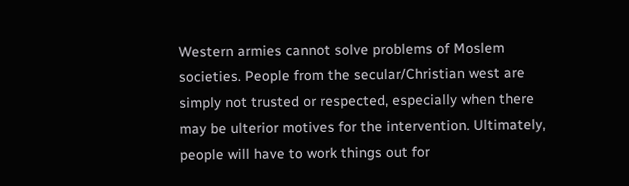Western armies cannot solve problems of Moslem societies. People from the secular/Christian west are simply not trusted or respected, especially when there may be ulterior motives for the intervention. Ultimately, people will have to work things out for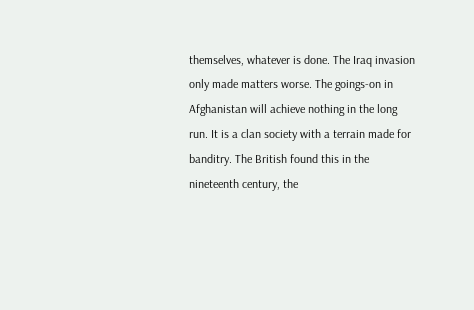themselves, whatever is done. The Iraq invasion only made matters worse. The goings-on in Afghanistan will achieve nothing in the long run. It is a clan society with a terrain made for banditry. The British found this in the nineteenth century, the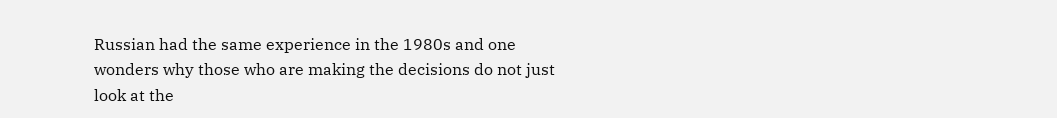Russian had the same experience in the 1980s and one wonders why those who are making the decisions do not just look at the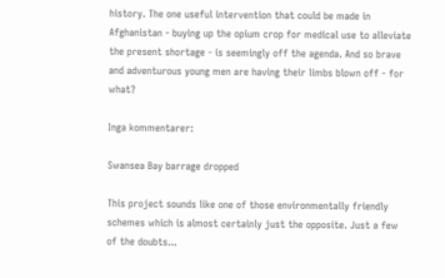history. The one useful intervention that could be made in Afghanistan - buying up the opium crop for medical use to alleviate the present shortage - is seemingly off the agenda. And so brave and adventurous young men are having their limbs blown off - for what?

Inga kommentarer:

Swansea Bay barrage dropped

This project sounds like one of those environmentally friendly schemes which is almost certainly just the opposite. Just a few of the doubts...